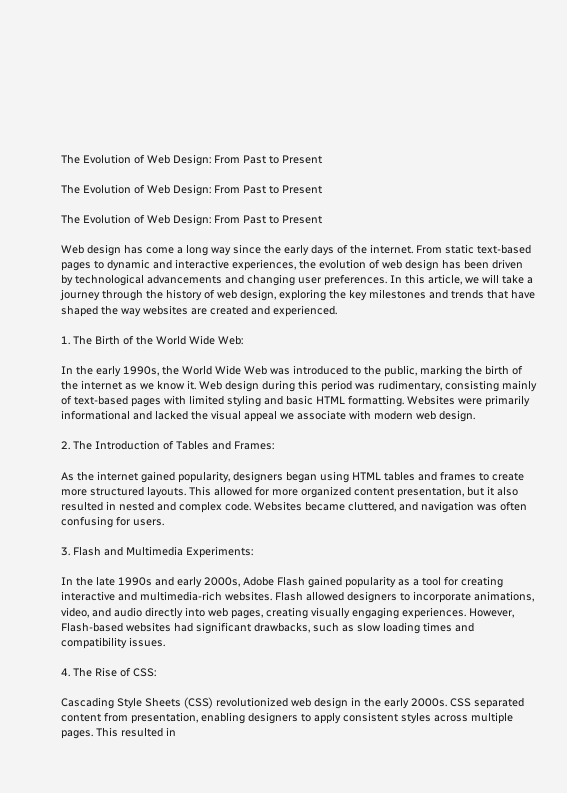The Evolution of Web Design: From Past to Present

The Evolution of Web Design: From Past to Present

The Evolution of Web Design: From Past to Present

Web design has come a long way since the early days of the internet. From static text-based pages to dynamic and interactive experiences, the evolution of web design has been driven by technological advancements and changing user preferences. In this article, we will take a journey through the history of web design, exploring the key milestones and trends that have shaped the way websites are created and experienced.

1. The Birth of the World Wide Web:

In the early 1990s, the World Wide Web was introduced to the public, marking the birth of the internet as we know it. Web design during this period was rudimentary, consisting mainly of text-based pages with limited styling and basic HTML formatting. Websites were primarily informational and lacked the visual appeal we associate with modern web design.

2. The Introduction of Tables and Frames:

As the internet gained popularity, designers began using HTML tables and frames to create more structured layouts. This allowed for more organized content presentation, but it also resulted in nested and complex code. Websites became cluttered, and navigation was often confusing for users.

3. Flash and Multimedia Experiments:

In the late 1990s and early 2000s, Adobe Flash gained popularity as a tool for creating interactive and multimedia-rich websites. Flash allowed designers to incorporate animations, video, and audio directly into web pages, creating visually engaging experiences. However, Flash-based websites had significant drawbacks, such as slow loading times and compatibility issues.

4. The Rise of CSS:

Cascading Style Sheets (CSS) revolutionized web design in the early 2000s. CSS separated content from presentation, enabling designers to apply consistent styles across multiple pages. This resulted in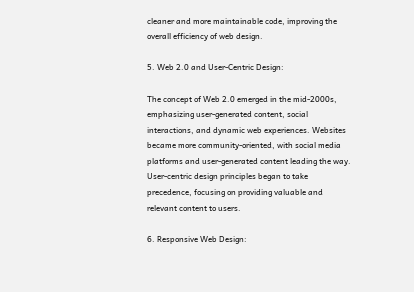cleaner and more maintainable code, improving the overall efficiency of web design.

5. Web 2.0 and User-Centric Design:

The concept of Web 2.0 emerged in the mid-2000s, emphasizing user-generated content, social interactions, and dynamic web experiences. Websites became more community-oriented, with social media platforms and user-generated content leading the way. User-centric design principles began to take precedence, focusing on providing valuable and relevant content to users.

6. Responsive Web Design: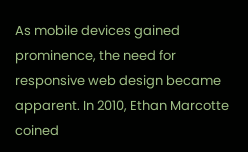As mobile devices gained prominence, the need for responsive web design became apparent. In 2010, Ethan Marcotte coined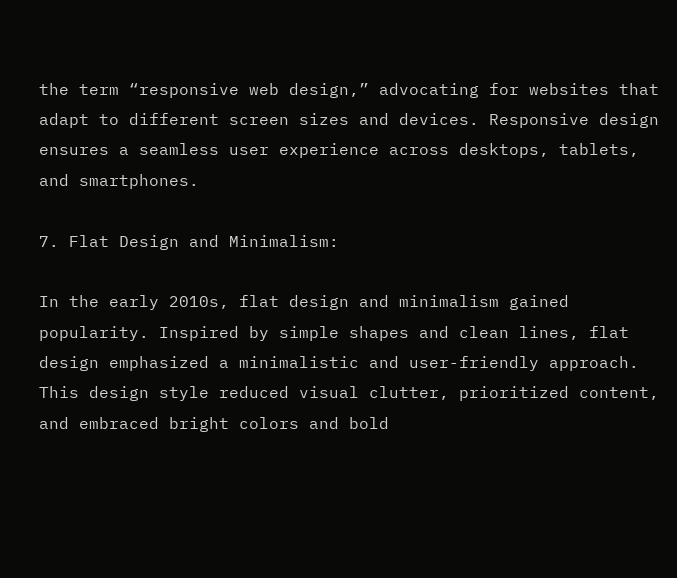the term “responsive web design,” advocating for websites that adapt to different screen sizes and devices. Responsive design ensures a seamless user experience across desktops, tablets, and smartphones.

7. Flat Design and Minimalism:

In the early 2010s, flat design and minimalism gained popularity. Inspired by simple shapes and clean lines, flat design emphasized a minimalistic and user-friendly approach. This design style reduced visual clutter, prioritized content, and embraced bright colors and bold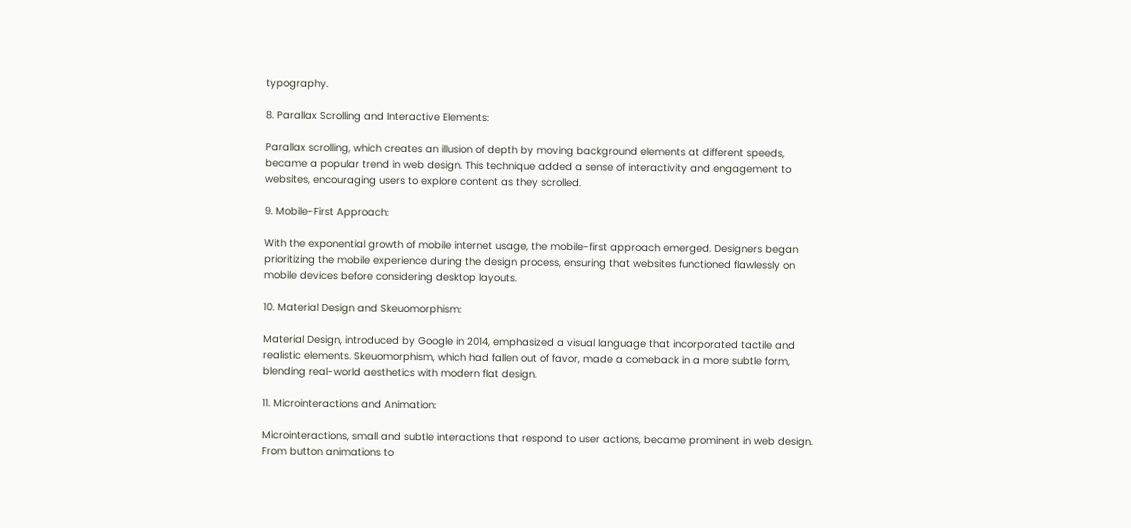typography.

8. Parallax Scrolling and Interactive Elements:

Parallax scrolling, which creates an illusion of depth by moving background elements at different speeds, became a popular trend in web design. This technique added a sense of interactivity and engagement to websites, encouraging users to explore content as they scrolled.

9. Mobile-First Approach:

With the exponential growth of mobile internet usage, the mobile-first approach emerged. Designers began prioritizing the mobile experience during the design process, ensuring that websites functioned flawlessly on mobile devices before considering desktop layouts.

10. Material Design and Skeuomorphism:

Material Design, introduced by Google in 2014, emphasized a visual language that incorporated tactile and realistic elements. Skeuomorphism, which had fallen out of favor, made a comeback in a more subtle form, blending real-world aesthetics with modern flat design.

11. Microinteractions and Animation:

Microinteractions, small and subtle interactions that respond to user actions, became prominent in web design. From button animations to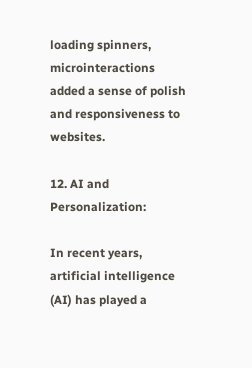loading spinners, microinteractions added a sense of polish and responsiveness to websites.

12. AI and Personalization:

In recent years, artificial intelligence (AI) has played a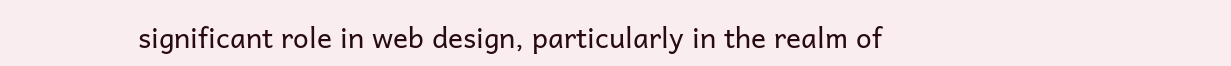significant role in web design, particularly in the realm of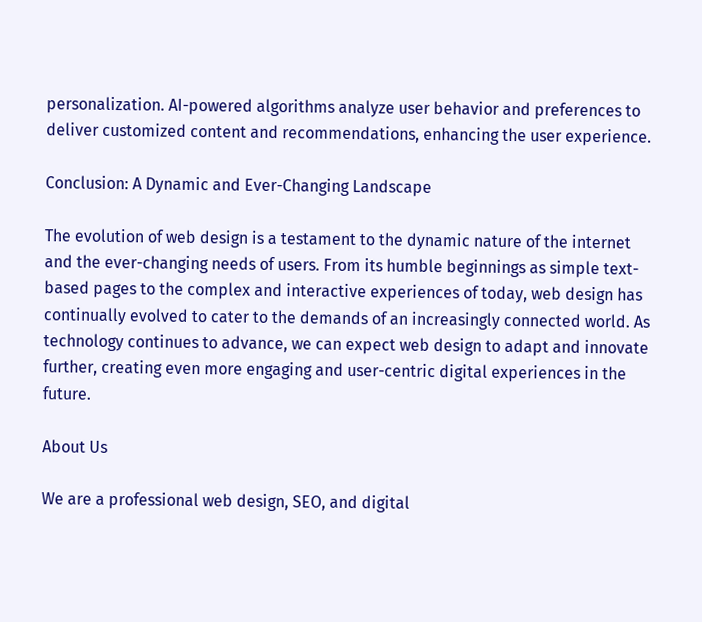personalization. AI-powered algorithms analyze user behavior and preferences to deliver customized content and recommendations, enhancing the user experience.

Conclusion: A Dynamic and Ever-Changing Landscape

The evolution of web design is a testament to the dynamic nature of the internet and the ever-changing needs of users. From its humble beginnings as simple text-based pages to the complex and interactive experiences of today, web design has continually evolved to cater to the demands of an increasingly connected world. As technology continues to advance, we can expect web design to adapt and innovate further, creating even more engaging and user-centric digital experiences in the future.

About Us

We are a professional web design, SEO, and digital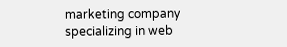marketing company specializing in web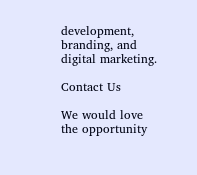development, branding, and digital marketing.

Contact Us

We would love the opportunity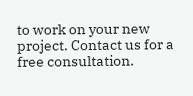to work on your new project. Contact us for a free consultation.